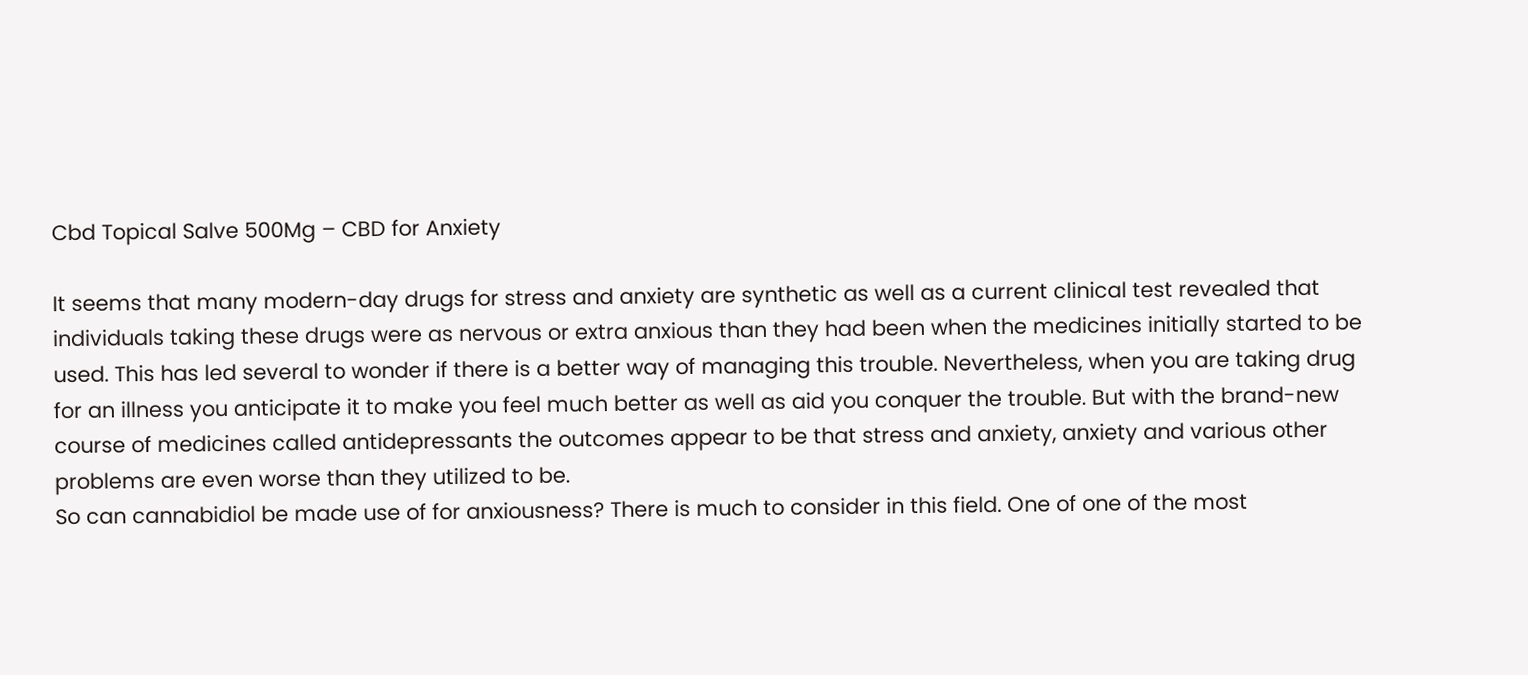Cbd Topical Salve 500Mg – CBD for Anxiety

It seems that many modern-day drugs for stress and anxiety are synthetic as well as a current clinical test revealed that individuals taking these drugs were as nervous or extra anxious than they had been when the medicines initially started to be used. This has led several to wonder if there is a better way of managing this trouble. Nevertheless, when you are taking drug for an illness you anticipate it to make you feel much better as well as aid you conquer the trouble. But with the brand-new course of medicines called antidepressants the outcomes appear to be that stress and anxiety, anxiety and various other problems are even worse than they utilized to be.
So can cannabidiol be made use of for anxiousness? There is much to consider in this field. One of one of the most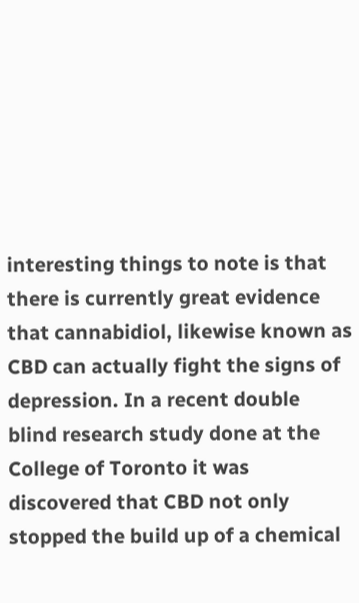interesting things to note is that there is currently great evidence that cannabidiol, likewise known as CBD can actually fight the signs of depression. In a recent double blind research study done at the College of Toronto it was discovered that CBD not only stopped the build up of a chemical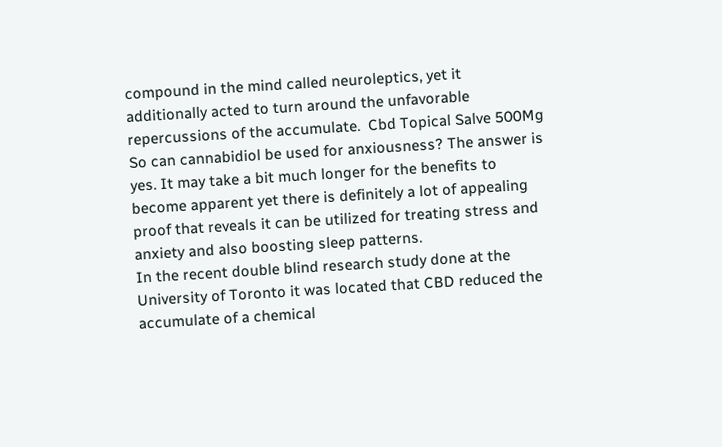compound in the mind called neuroleptics, yet it additionally acted to turn around the unfavorable repercussions of the accumulate.  Cbd Topical Salve 500Mg
So can cannabidiol be used for anxiousness? The answer is yes. It may take a bit much longer for the benefits to become apparent yet there is definitely a lot of appealing proof that reveals it can be utilized for treating stress and anxiety and also boosting sleep patterns.
In the recent double blind research study done at the University of Toronto it was located that CBD reduced the accumulate of a chemical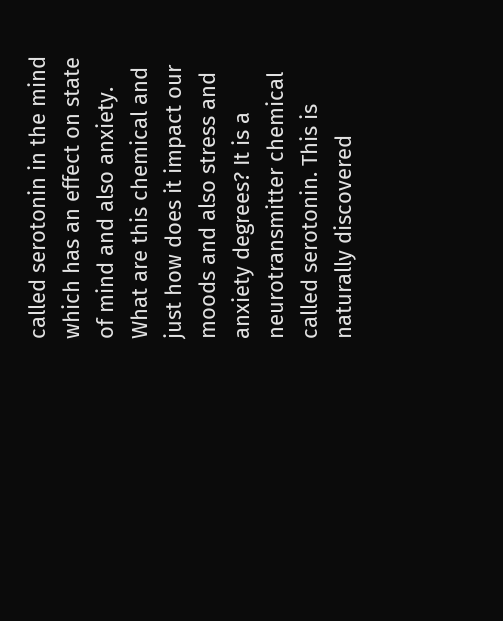called serotonin in the mind which has an effect on state of mind and also anxiety. What are this chemical and just how does it impact our moods and also stress and anxiety degrees? It is a neurotransmitter chemical called serotonin. This is naturally discovered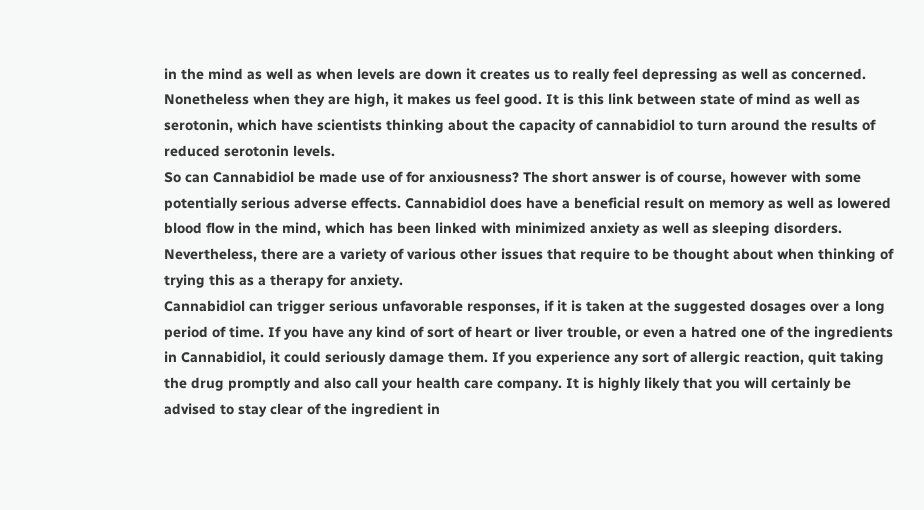in the mind as well as when levels are down it creates us to really feel depressing as well as concerned. Nonetheless when they are high, it makes us feel good. It is this link between state of mind as well as serotonin, which have scientists thinking about the capacity of cannabidiol to turn around the results of reduced serotonin levels.
So can Cannabidiol be made use of for anxiousness? The short answer is of course, however with some potentially serious adverse effects. Cannabidiol does have a beneficial result on memory as well as lowered blood flow in the mind, which has been linked with minimized anxiety as well as sleeping disorders. Nevertheless, there are a variety of various other issues that require to be thought about when thinking of trying this as a therapy for anxiety.
Cannabidiol can trigger serious unfavorable responses, if it is taken at the suggested dosages over a long period of time. If you have any kind of sort of heart or liver trouble, or even a hatred one of the ingredients in Cannabidiol, it could seriously damage them. If you experience any sort of allergic reaction, quit taking the drug promptly and also call your health care company. It is highly likely that you will certainly be advised to stay clear of the ingredient in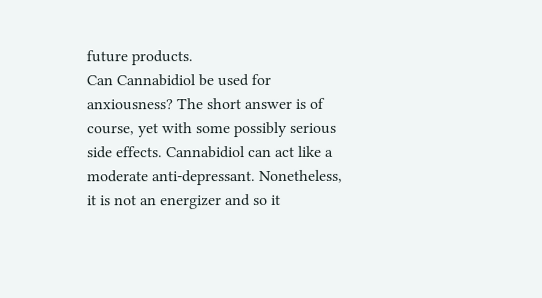future products.
Can Cannabidiol be used for anxiousness? The short answer is of course, yet with some possibly serious side effects. Cannabidiol can act like a moderate anti-depressant. Nonetheless, it is not an energizer and so it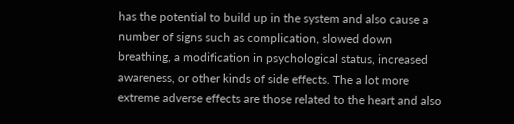has the potential to build up in the system and also cause a number of signs such as complication, slowed down breathing, a modification in psychological status, increased awareness, or other kinds of side effects. The a lot more extreme adverse effects are those related to the heart and also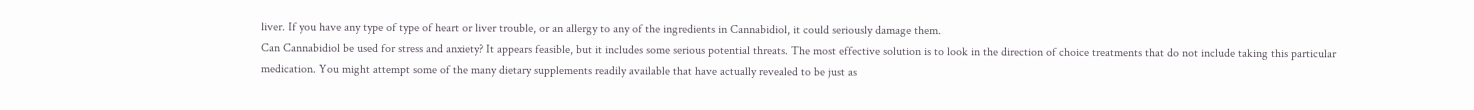liver. If you have any type of type of heart or liver trouble, or an allergy to any of the ingredients in Cannabidiol, it could seriously damage them.
Can Cannabidiol be used for stress and anxiety? It appears feasible, but it includes some serious potential threats. The most effective solution is to look in the direction of choice treatments that do not include taking this particular medication. You might attempt some of the many dietary supplements readily available that have actually revealed to be just as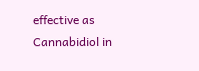effective as Cannabidiol in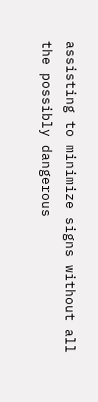assisting to minimize signs without all the possibly dangerous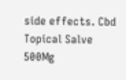side effects. Cbd Topical Salve 500Mg